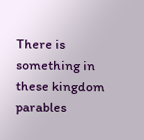There is something in these kingdom parables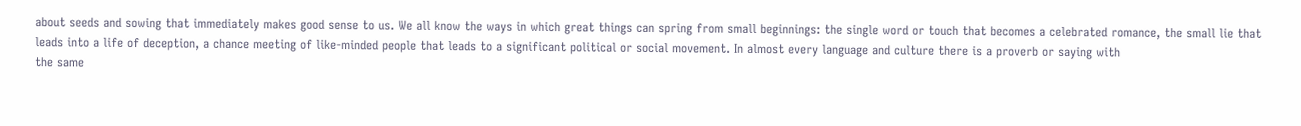about seeds and sowing that immediately makes good sense to us. We all know the ways in which great things can spring from small beginnings: the single word or touch that becomes a celebrated romance, the small lie that leads into a life of deception, a chance meeting of like-minded people that leads to a significant political or social movement. In almost every language and culture there is a proverb or saying with
the same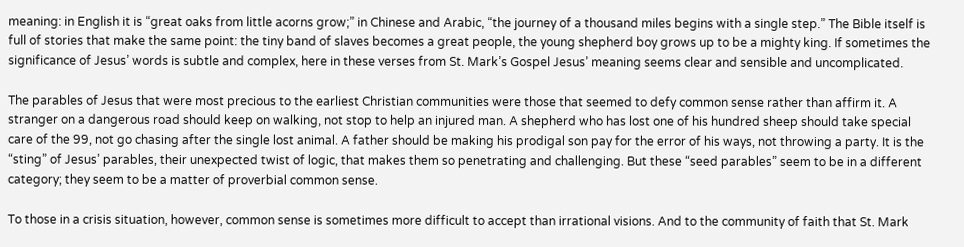meaning: in English it is “great oaks from little acorns grow;” in Chinese and Arabic, “the journey of a thousand miles begins with a single step.” The Bible itself is full of stories that make the same point: the tiny band of slaves becomes a great people, the young shepherd boy grows up to be a mighty king. If sometimes the significance of Jesus’ words is subtle and complex, here in these verses from St. Mark’s Gospel Jesus’ meaning seems clear and sensible and uncomplicated.

The parables of Jesus that were most precious to the earliest Christian communities were those that seemed to defy common sense rather than affirm it. A stranger on a dangerous road should keep on walking, not stop to help an injured man. A shepherd who has lost one of his hundred sheep should take special care of the 99, not go chasing after the single lost animal. A father should be making his prodigal son pay for the error of his ways, not throwing a party. It is the “sting” of Jesus’ parables, their unexpected twist of logic, that makes them so penetrating and challenging. But these “seed parables” seem to be in a different category; they seem to be a matter of proverbial common sense.

To those in a crisis situation, however, common sense is sometimes more difficult to accept than irrational visions. And to the community of faith that St. Mark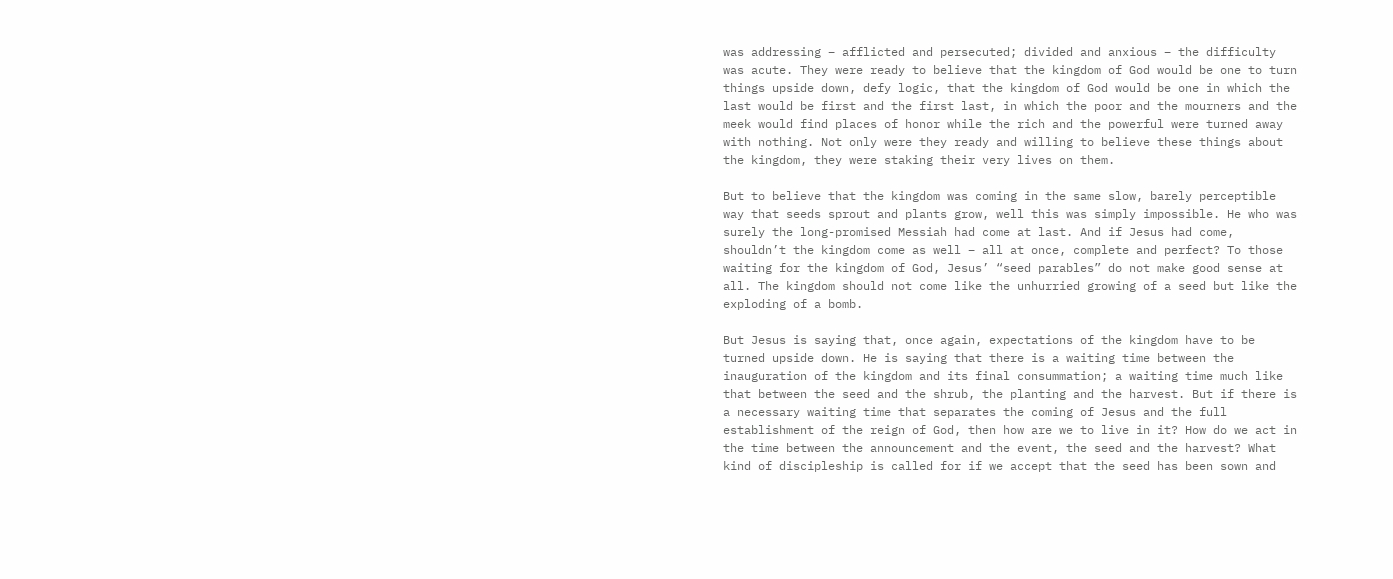was addressing – afflicted and persecuted; divided and anxious – the difficulty was acute. They were ready to believe that the kingdom of God would be one to turn things upside down, defy logic, that the kingdom of God would be one in which the last would be first and the first last, in which the poor and the mourners and the meek would find places of honor while the rich and the powerful were turned away with nothing. Not only were they ready and willing to believe these things about the kingdom, they were staking their very lives on them.

But to believe that the kingdom was coming in the same slow, barely perceptible way that seeds sprout and plants grow, well this was simply impossible. He who was surely the long-promised Messiah had come at last. And if Jesus had come, shouldn’t the kingdom come as well – all at once, complete and perfect? To those waiting for the kingdom of God, Jesus’ “seed parables” do not make good sense at all. The kingdom should not come like the unhurried growing of a seed but like the exploding of a bomb.

But Jesus is saying that, once again, expectations of the kingdom have to be turned upside down. He is saying that there is a waiting time between the inauguration of the kingdom and its final consummation; a waiting time much like that between the seed and the shrub, the planting and the harvest. But if there is a necessary waiting time that separates the coming of Jesus and the full establishment of the reign of God, then how are we to live in it? How do we act in the time between the announcement and the event, the seed and the harvest? What kind of discipleship is called for if we accept that the seed has been sown and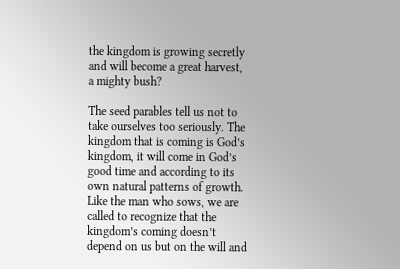the kingdom is growing secretly and will become a great harvest, a mighty bush?

The seed parables tell us not to take ourselves too seriously. The kingdom that is coming is God’s kingdom, it will come in God’s good time and according to its own natural patterns of growth. Like the man who sows, we are called to recognize that the kingdom’s coming doesn’t depend on us but on the will and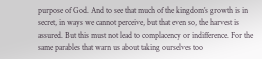purpose of God. And to see that much of the kingdom’s growth is in secret, in ways we cannot perceive, but that even so, the harvest is assured. But this must not lead to complacency or indifference. For the same parables that warn us about taking ourselves too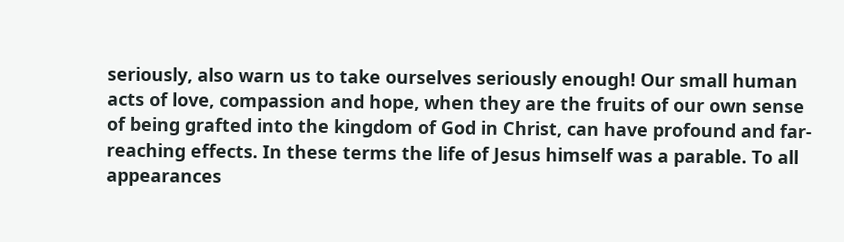seriously, also warn us to take ourselves seriously enough! Our small human acts of love, compassion and hope, when they are the fruits of our own sense of being grafted into the kingdom of God in Christ, can have profound and far-reaching effects. In these terms the life of Jesus himself was a parable. To all appearances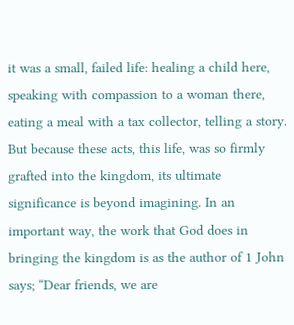it was a small, failed life: healing a child here, speaking with compassion to a woman there, eating a meal with a tax collector, telling a story. But because these acts, this life, was so firmly grafted into the kingdom, its ultimate significance is beyond imagining. In an important way, the work that God does in bringing the kingdom is as the author of 1 John says; “Dear friends, we are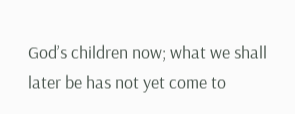God’s children now; what we shall later be has not yet come to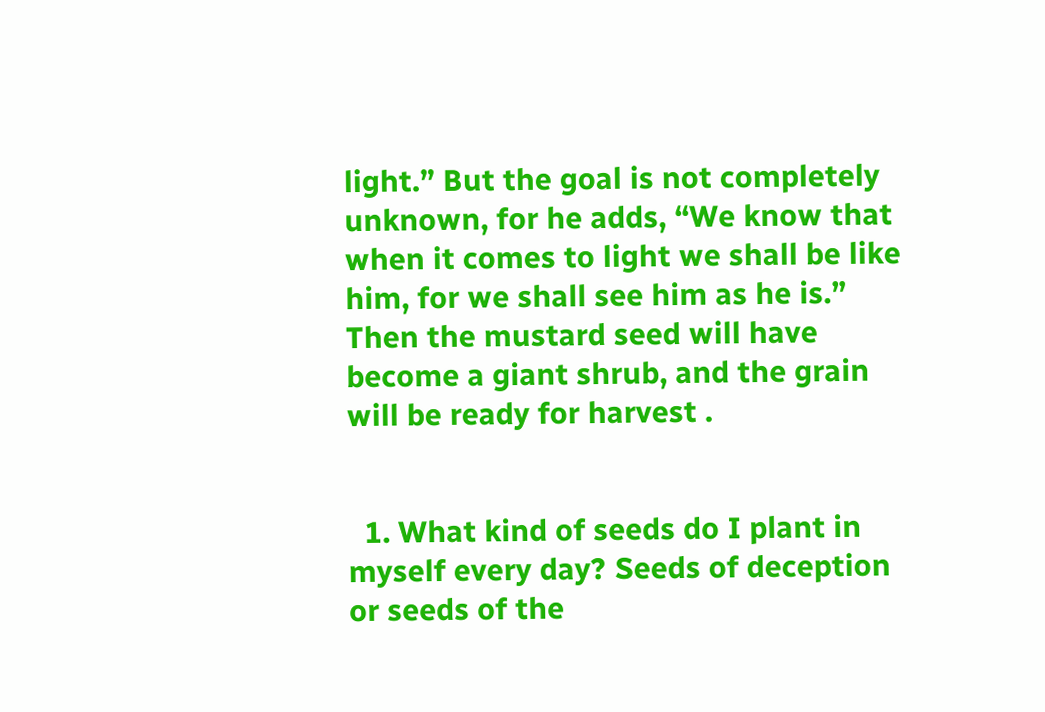light.” But the goal is not completely unknown, for he adds, “We know that when it comes to light we shall be like him, for we shall see him as he is.” Then the mustard seed will have become a giant shrub, and the grain will be ready for harvest .


  1. What kind of seeds do I plant in myself every day? Seeds of deception or seeds of the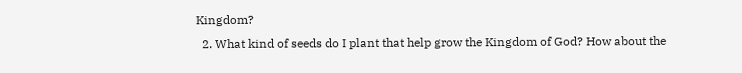Kingdom?
  2. What kind of seeds do I plant that help grow the Kingdom of God? How about the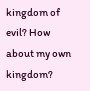kingdom of evil? How about my own kingdom?